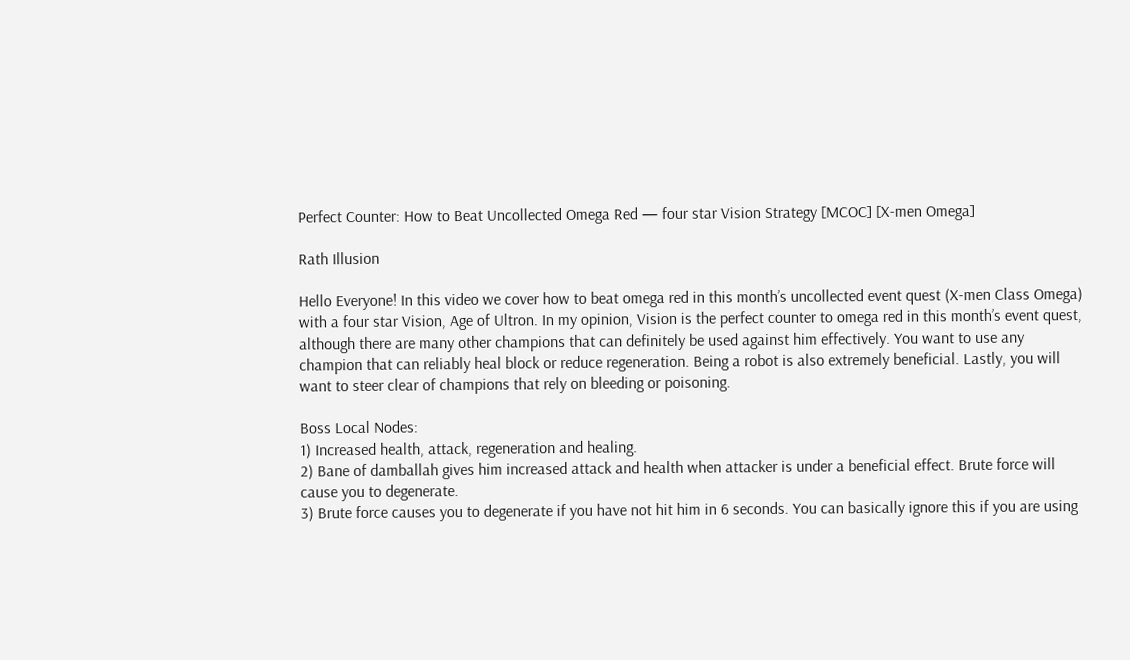Perfect Counter: How to Beat Uncollected Omega Red — four star Vision Strategy [MCOC] [X-men Omega]

Rath Illusion

Hello Everyone! In this video we cover how to beat omega red in this month’s uncollected event quest (X-men Class Omega) with a four star Vision, Age of Ultron. In my opinion, Vision is the perfect counter to omega red in this month’s event quest, although there are many other champions that can definitely be used against him effectively. You want to use any champion that can reliably heal block or reduce regeneration. Being a robot is also extremely beneficial. Lastly, you will want to steer clear of champions that rely on bleeding or poisoning.

Boss Local Nodes:
1) Increased health, attack, regeneration and healing.
2) Bane of damballah gives him increased attack and health when attacker is under a beneficial effect. Brute force will cause you to degenerate.
3) Brute force causes you to degenerate if you have not hit him in 6 seconds. You can basically ignore this if you are using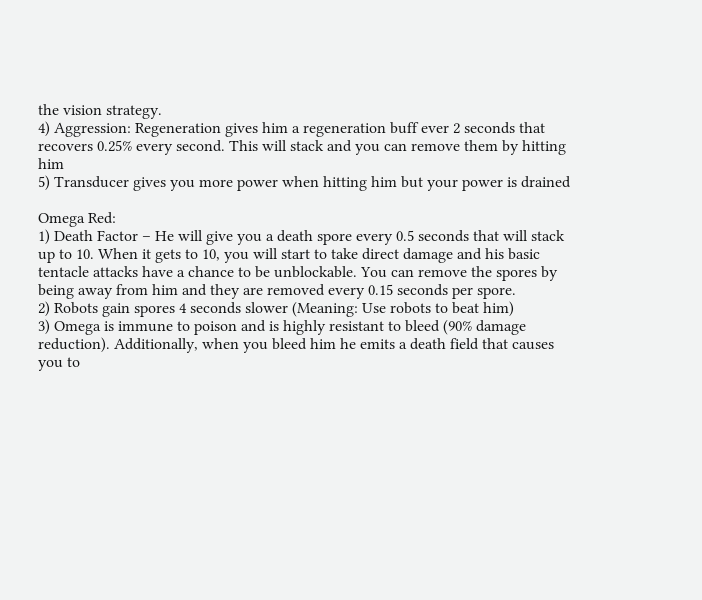the vision strategy.
4) Aggression: Regeneration gives him a regeneration buff ever 2 seconds that recovers 0.25% every second. This will stack and you can remove them by hitting him
5) Transducer gives you more power when hitting him but your power is drained

Omega Red:
1) Death Factor – He will give you a death spore every 0.5 seconds that will stack up to 10. When it gets to 10, you will start to take direct damage and his basic tentacle attacks have a chance to be unblockable. You can remove the spores by being away from him and they are removed every 0.15 seconds per spore.
2) Robots gain spores 4 seconds slower (Meaning: Use robots to beat him)
3) Omega is immune to poison and is highly resistant to bleed (90% damage reduction). Additionally, when you bleed him he emits a death field that causes you to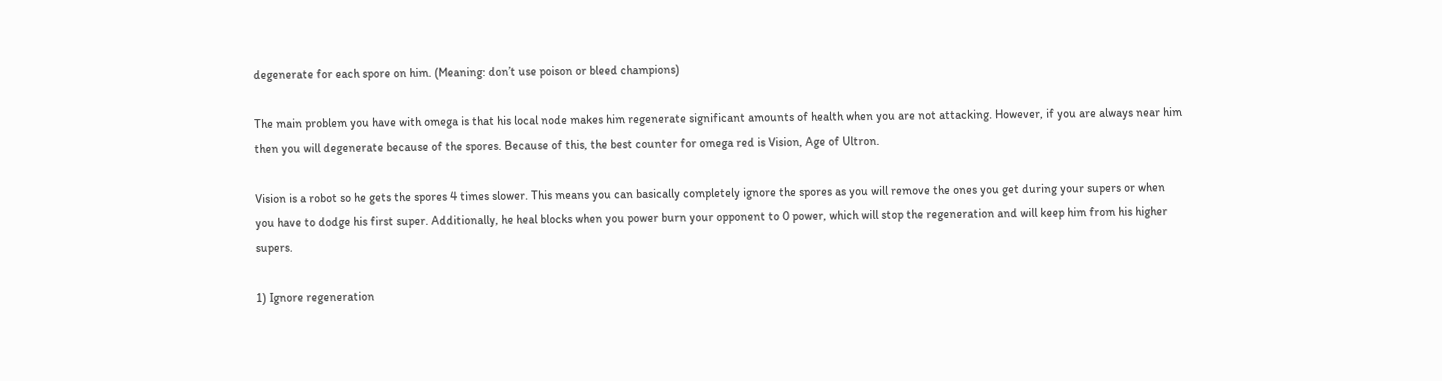degenerate for each spore on him. (Meaning: don’t use poison or bleed champions)

The main problem you have with omega is that his local node makes him regenerate significant amounts of health when you are not attacking. However, if you are always near him then you will degenerate because of the spores. Because of this, the best counter for omega red is Vision, Age of Ultron.

Vision is a robot so he gets the spores 4 times slower. This means you can basically completely ignore the spores as you will remove the ones you get during your supers or when you have to dodge his first super. Additionally, he heal blocks when you power burn your opponent to 0 power, which will stop the regeneration and will keep him from his higher supers.

1) Ignore regeneration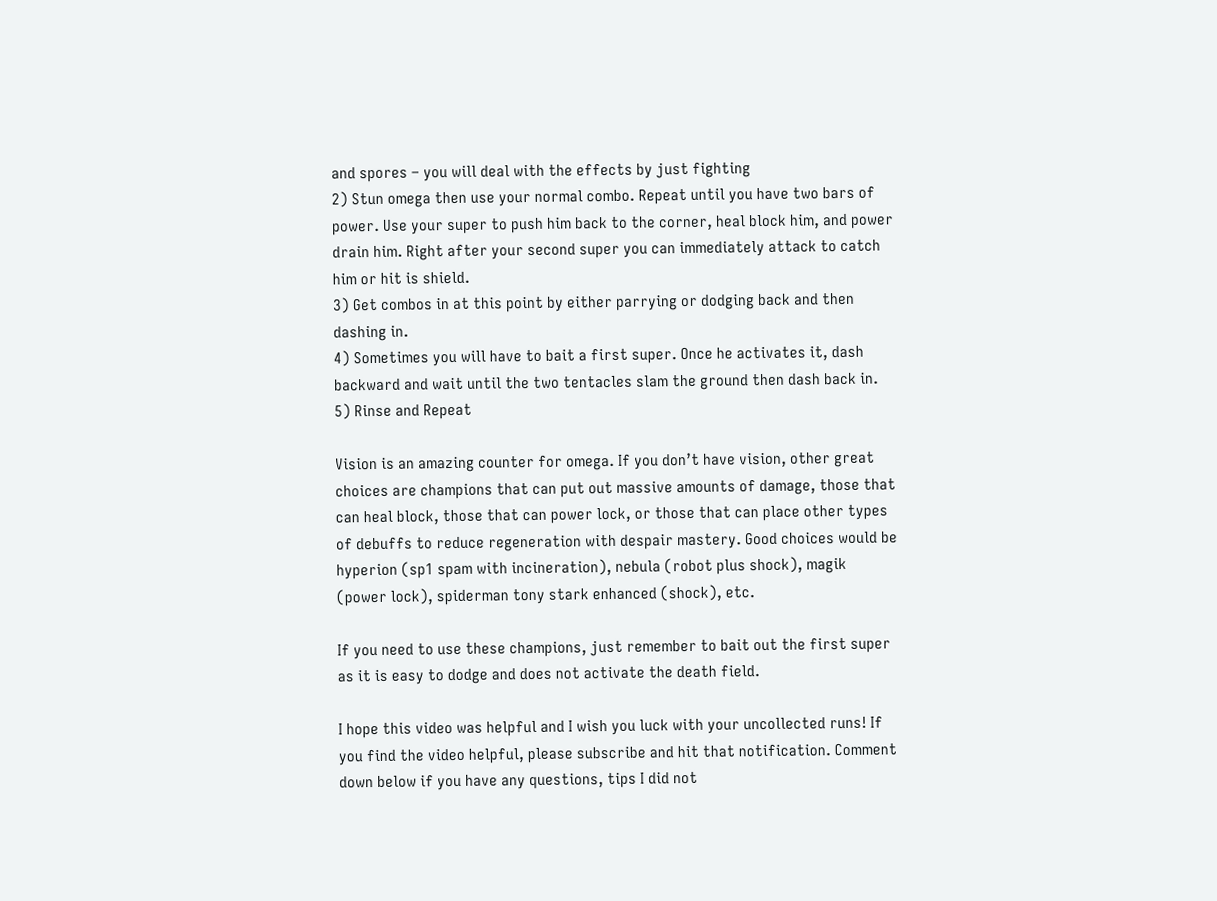and spores – you will deal with the effects by just fighting
2) Stun omega then use your normal combo. Repeat until you have two bars of power. Use your super to push him back to the corner, heal block him, and power drain him. Right after your second super you can immediately attack to catch him or hit is shield.
3) Get combos in at this point by either parrying or dodging back and then dashing in.
4) Sometimes you will have to bait a first super. Once he activates it, dash backward and wait until the two tentacles slam the ground then dash back in.
5) Rinse and Repeat

Vision is an amazing counter for omega. If you don’t have vision, other great choices are champions that can put out massive amounts of damage, those that can heal block, those that can power lock, or those that can place other types of debuffs to reduce regeneration with despair mastery. Good choices would be hyperion (sp1 spam with incineration), nebula (robot plus shock), magik (power lock), spiderman tony stark enhanced (shock), etc.

If you need to use these champions, just remember to bait out the first super as it is easy to dodge and does not activate the death field.

I hope this video was helpful and I wish you luck with your uncollected runs! If you find the video helpful, please subscribe and hit that notification. Comment down below if you have any questions, tips I did not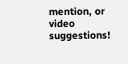mention, or video suggestions!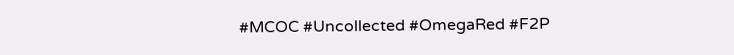#MCOC #Uncollected #OmegaRed #F2P